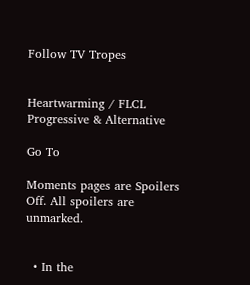Follow TV Tropes


Heartwarming / FLCL Progressive & Alternative

Go To

Moments pages are Spoilers Off. All spoilers are unmarked.


  • In the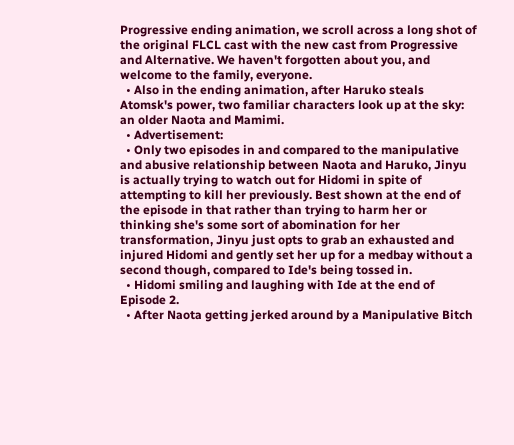Progressive ending animation, we scroll across a long shot of the original FLCL cast with the new cast from Progressive and Alternative. We haven't forgotten about you, and welcome to the family, everyone.
  • Also in the ending animation, after Haruko steals Atomsk's power, two familiar characters look up at the sky: an older Naota and Mamimi.
  • Advertisement:
  • Only two episodes in and compared to the manipulative and abusive relationship between Naota and Haruko, Jinyu is actually trying to watch out for Hidomi in spite of attempting to kill her previously. Best shown at the end of the episode in that rather than trying to harm her or thinking she's some sort of abomination for her transformation, Jinyu just opts to grab an exhausted and injured Hidomi and gently set her up for a medbay without a second though, compared to Ide's being tossed in.
  • Hidomi smiling and laughing with Ide at the end of Episode 2.
  • After Naota getting jerked around by a Manipulative Bitch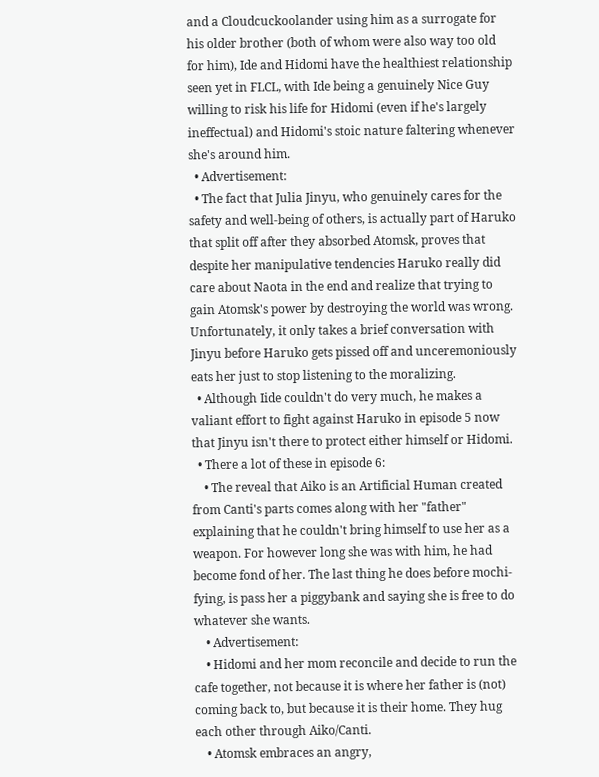and a Cloudcuckoolander using him as a surrogate for his older brother (both of whom were also way too old for him), Ide and Hidomi have the healthiest relationship seen yet in FLCL, with Ide being a genuinely Nice Guy willing to risk his life for Hidomi (even if he's largely ineffectual) and Hidomi's stoic nature faltering whenever she's around him.
  • Advertisement:
  • The fact that Julia Jinyu, who genuinely cares for the safety and well-being of others, is actually part of Haruko that split off after they absorbed Atomsk, proves that despite her manipulative tendencies Haruko really did care about Naota in the end and realize that trying to gain Atomsk's power by destroying the world was wrong. Unfortunately, it only takes a brief conversation with Jinyu before Haruko gets pissed off and unceremoniously eats her just to stop listening to the moralizing.
  • Although Iide couldn't do very much, he makes a valiant effort to fight against Haruko in episode 5 now that Jinyu isn't there to protect either himself or Hidomi.
  • There a lot of these in episode 6:
    • The reveal that Aiko is an Artificial Human created from Canti's parts comes along with her "father" explaining that he couldn't bring himself to use her as a weapon. For however long she was with him, he had become fond of her. The last thing he does before mochi-fying, is pass her a piggybank and saying she is free to do whatever she wants.
    • Advertisement:
    • Hidomi and her mom reconcile and decide to run the cafe together, not because it is where her father is (not) coming back to, but because it is their home. They hug each other through Aiko/Canti.
    • Atomsk embraces an angry,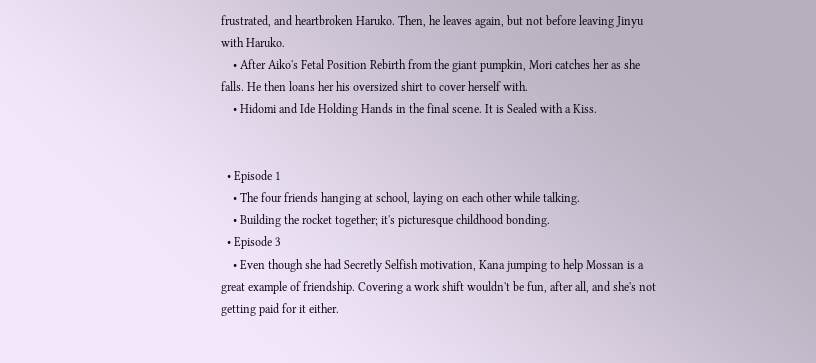frustrated, and heartbroken Haruko. Then, he leaves again, but not before leaving Jinyu with Haruko.
    • After Aiko's Fetal Position Rebirth from the giant pumpkin, Mori catches her as she falls. He then loans her his oversized shirt to cover herself with.
    • Hidomi and Ide Holding Hands in the final scene. It is Sealed with a Kiss.


  • Episode 1
    • The four friends hanging at school, laying on each other while talking.
    • Building the rocket together; it's picturesque childhood bonding.
  • Episode 3
    • Even though she had Secretly Selfish motivation, Kana jumping to help Mossan is a great example of friendship. Covering a work shift wouldn't be fun, after all, and she's not getting paid for it either.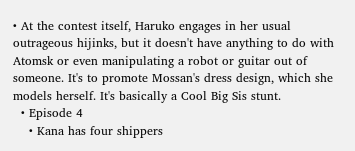• At the contest itself, Haruko engages in her usual outrageous hijinks, but it doesn't have anything to do with Atomsk or even manipulating a robot or guitar out of someone. It's to promote Mossan's dress design, which she models herself. It's basically a Cool Big Sis stunt.
  • Episode 4
    • Kana has four shippers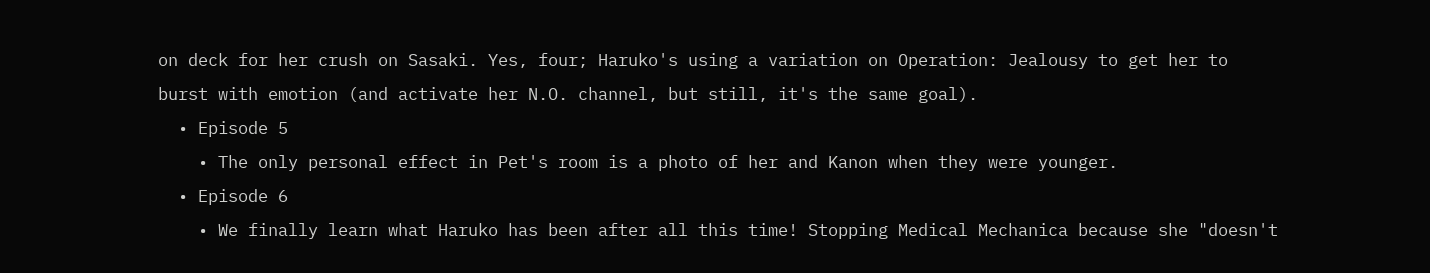on deck for her crush on Sasaki. Yes, four; Haruko's using a variation on Operation: Jealousy to get her to burst with emotion (and activate her N.O. channel, but still, it's the same goal).
  • Episode 5
    • The only personal effect in Pet's room is a photo of her and Kanon when they were younger.
  • Episode 6
    • We finally learn what Haruko has been after all this time! Stopping Medical Mechanica because she "doesn't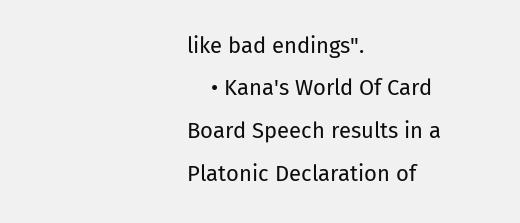like bad endings".
    • Kana's World Of Card Board Speech results in a Platonic Declaration of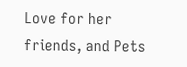Love for her friends, and Pets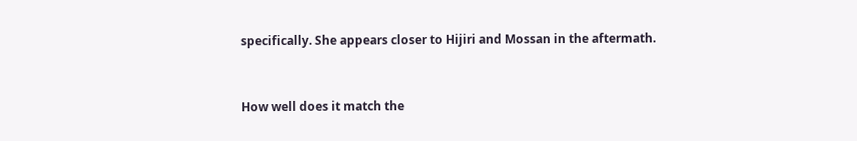specifically. She appears closer to Hijiri and Mossan in the aftermath.


How well does it match the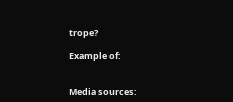trope?

Example of:


Media sources: